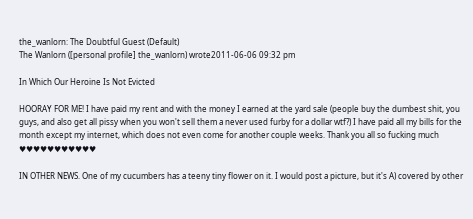the_wanlorn: The Doubtful Guest (Default)
The Wanlorn ([personal profile] the_wanlorn) wrote2011-06-06 09:32 pm

In Which Our Heroine Is Not Evicted

HOORAY FOR ME! I have paid my rent and with the money I earned at the yard sale (people buy the dumbest shit, you guys, and also get all pissy when you won't sell them a never used furby for a dollar wtf?) I have paid all my bills for the month except my internet, which does not even come for another couple weeks. Thank you all so fucking much ♥♥♥♥♥♥♥♥♥♥♥

IN OTHER NEWS. One of my cucumbers has a teeny tiny flower on it. I would post a picture, but it's A) covered by other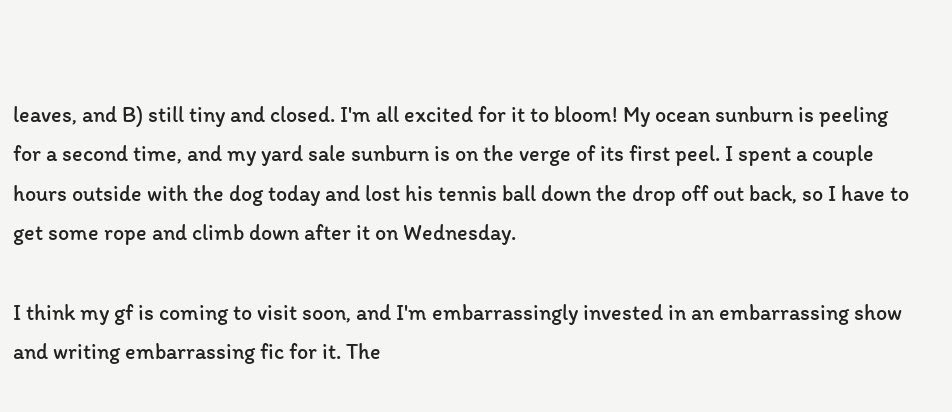leaves, and B) still tiny and closed. I'm all excited for it to bloom! My ocean sunburn is peeling for a second time, and my yard sale sunburn is on the verge of its first peel. I spent a couple hours outside with the dog today and lost his tennis ball down the drop off out back, so I have to get some rope and climb down after it on Wednesday.

I think my gf is coming to visit soon, and I'm embarrassingly invested in an embarrassing show and writing embarrassing fic for it. The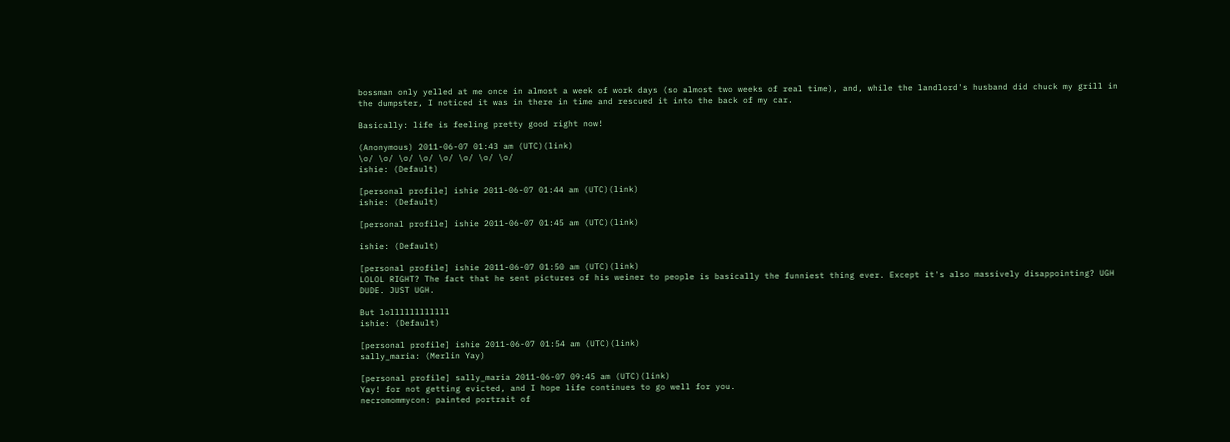bossman only yelled at me once in almost a week of work days (so almost two weeks of real time), and, while the landlord's husband did chuck my grill in the dumpster, I noticed it was in there in time and rescued it into the back of my car.

Basically: life is feeling pretty good right now!

(Anonymous) 2011-06-07 01:43 am (UTC)(link)
\o/ \o/ \o/ \o/ \o/ \o/ \o/ \o/
ishie: (Default)

[personal profile] ishie 2011-06-07 01:44 am (UTC)(link)
ishie: (Default)

[personal profile] ishie 2011-06-07 01:45 am (UTC)(link)

ishie: (Default)

[personal profile] ishie 2011-06-07 01:50 am (UTC)(link)
LOLOL RIGHT? The fact that he sent pictures of his weiner to people is basically the funniest thing ever. Except it's also massively disappointing? UGH DUDE. JUST UGH.

But lollllllllllll
ishie: (Default)

[personal profile] ishie 2011-06-07 01:54 am (UTC)(link)
sally_maria: (Merlin Yay)

[personal profile] sally_maria 2011-06-07 09:45 am (UTC)(link)
Yay! for not getting evicted, and I hope life continues to go well for you.
necromommycon: painted portrait of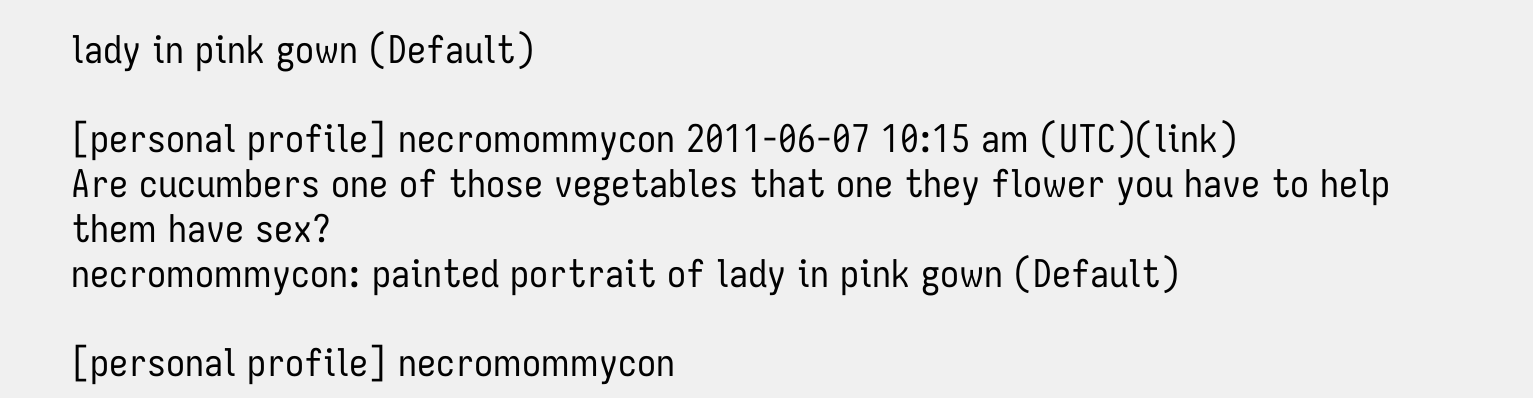lady in pink gown (Default)

[personal profile] necromommycon 2011-06-07 10:15 am (UTC)(link)
Are cucumbers one of those vegetables that one they flower you have to help them have sex?
necromommycon: painted portrait of lady in pink gown (Default)

[personal profile] necromommycon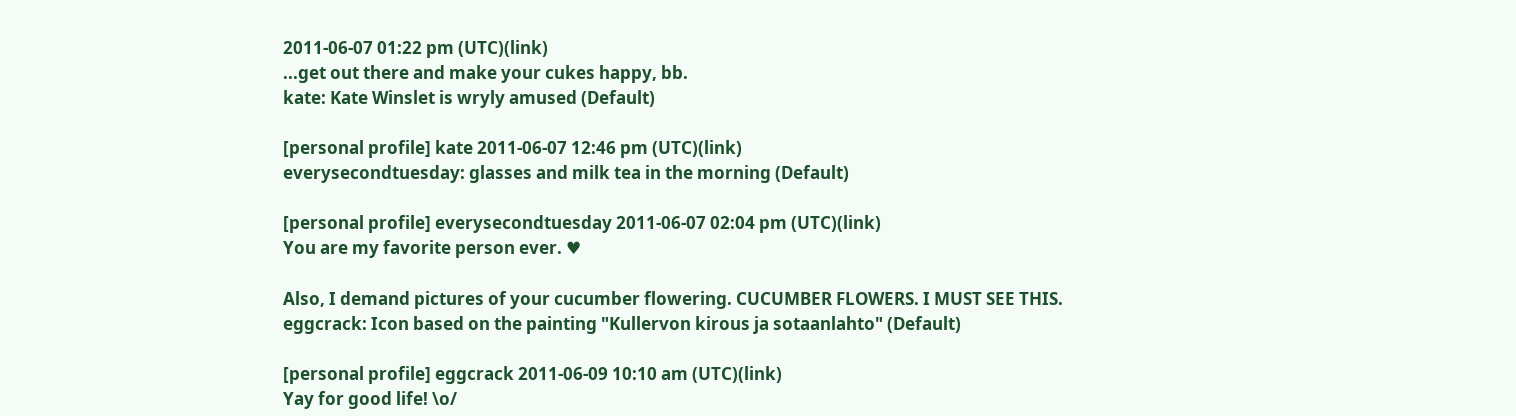2011-06-07 01:22 pm (UTC)(link)
...get out there and make your cukes happy, bb.
kate: Kate Winslet is wryly amused (Default)

[personal profile] kate 2011-06-07 12:46 pm (UTC)(link)
everysecondtuesday: glasses and milk tea in the morning (Default)

[personal profile] everysecondtuesday 2011-06-07 02:04 pm (UTC)(link)
You are my favorite person ever. ♥

Also, I demand pictures of your cucumber flowering. CUCUMBER FLOWERS. I MUST SEE THIS.
eggcrack: Icon based on the painting "Kullervon kirous ja sotaanlahto" (Default)

[personal profile] eggcrack 2011-06-09 10:10 am (UTC)(link)
Yay for good life! \o/